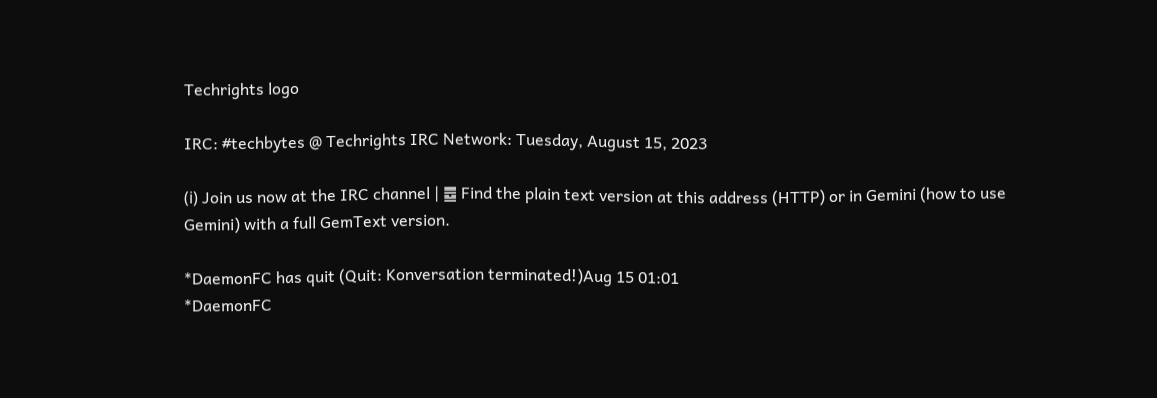Techrights logo

IRC: #techbytes @ Techrights IRC Network: Tuesday, August 15, 2023

(ℹ) Join us now at the IRC channel | ䷉ Find the plain text version at this address (HTTP) or in Gemini (how to use Gemini) with a full GemText version.

*DaemonFC has quit (Quit: Konversation terminated!)Aug 15 01:01
*DaemonFC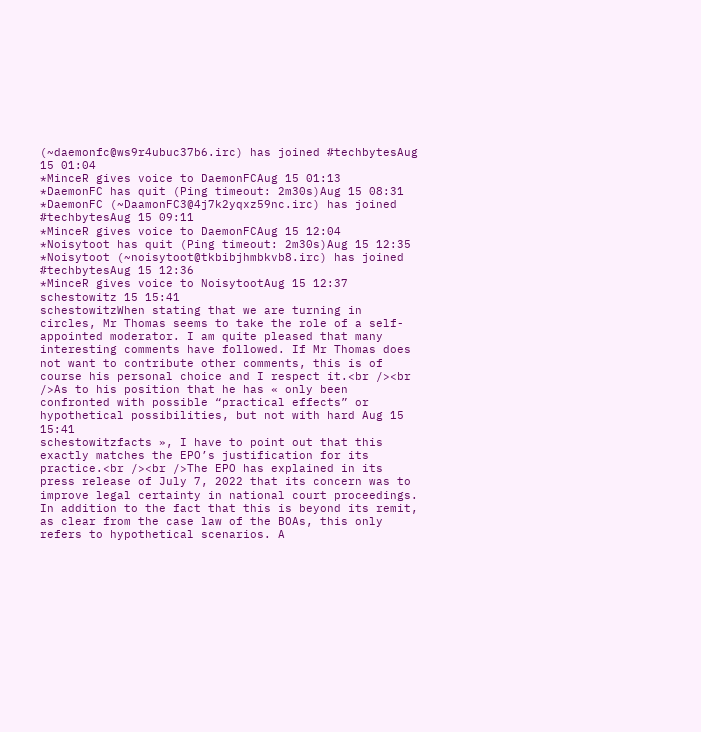(~daemonfc@ws9r4ubuc37b6.irc) has joined #techbytesAug 15 01:04
*MinceR gives voice to DaemonFCAug 15 01:13
*DaemonFC has quit (Ping timeout: 2m30s)Aug 15 08:31
*DaemonFC (~DaamonFC3@4j7k2yqxz59nc.irc) has joined #techbytesAug 15 09:11
*MinceR gives voice to DaemonFCAug 15 12:04
*Noisytoot has quit (Ping timeout: 2m30s)Aug 15 12:35
*Noisytoot (~noisytoot@tkbibjhmbkvb8.irc) has joined #techbytesAug 15 12:36
*MinceR gives voice to NoisytootAug 15 12:37
schestowitz 15 15:41
schestowitzWhen stating that we are turning in circles, Mr Thomas seems to take the role of a self-appointed moderator. I am quite pleased that many interesting comments have followed. If Mr Thomas does not want to contribute other comments, this is of course his personal choice and I respect it.<br /><br />As to his position that he has « only been confronted with possible “practical effects” or hypothetical possibilities, but not with hard Aug 15 15:41
schestowitzfacts », I have to point out that this exactly matches the EPO’s justification for its practice.<br /><br />The EPO has explained in its press release of July 7, 2022 that its concern was to improve legal certainty in national court proceedings. In addition to the fact that this is beyond its remit, as clear from the case law of the BOAs, this only refers to hypothetical scenarios. A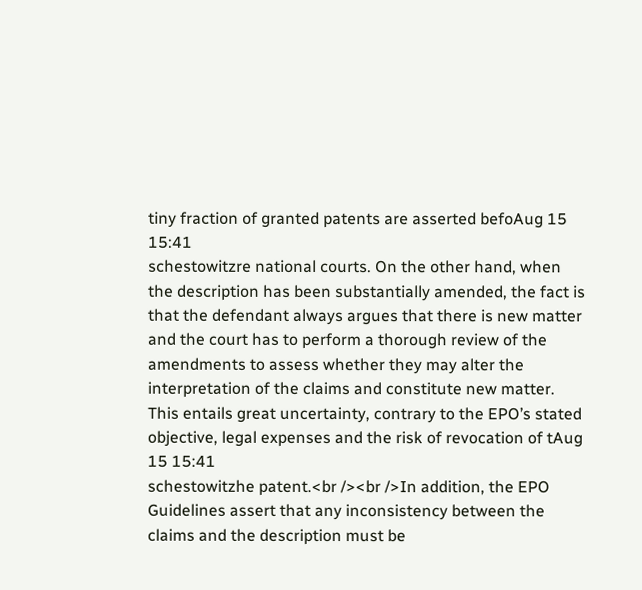tiny fraction of granted patents are asserted befoAug 15 15:41
schestowitzre national courts. On the other hand, when the description has been substantially amended, the fact is that the defendant always argues that there is new matter and the court has to perform a thorough review of the amendments to assess whether they may alter the interpretation of the claims and constitute new matter. This entails great uncertainty, contrary to the EPO’s stated objective, legal expenses and the risk of revocation of tAug 15 15:41
schestowitzhe patent.<br /><br />In addition, the EPO Guidelines assert that any inconsistency between the claims and the description must be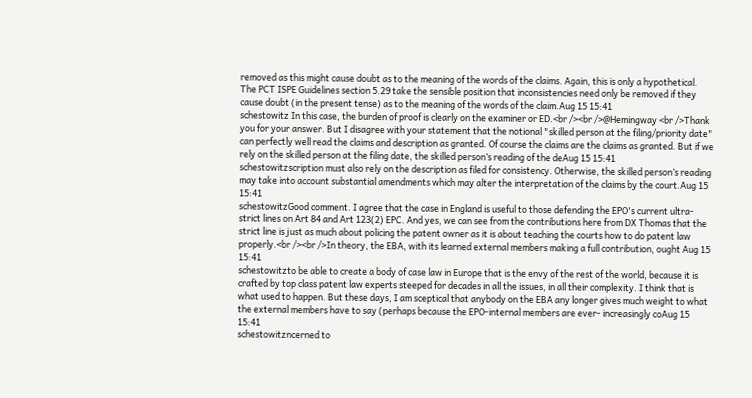removed as this might cause doubt as to the meaning of the words of the claims. Again, this is only a hypothetical. The PCT ISPE Guidelines section 5.29 take the sensible position that inconsistencies need only be removed if they cause doubt (in the present tense) as to the meaning of the words of the claim.Aug 15 15:41
schestowitz In this case, the burden of proof is clearly on the examiner or ED.<br /><br />@Hemingway <br />Thank you for your answer. But I disagree with your statement that the notional "skilled person at the filing/priority date" can perfectly well read the claims and description as granted. Of course the claims are the claims as granted. But if we rely on the skilled person at the filing date, the skilled person’s reading of the deAug 15 15:41
schestowitzscription must also rely on the description as filed for consistency. Otherwise, the skilled person’s reading may take into account substantial amendments which may alter the interpretation of the claims by the court.Aug 15 15:41
schestowitzGood comment. I agree that the case in England is useful to those defending the EPO's current ultra-strict lines on Art 84 and Art 123(2) EPC. And yes, we can see from the contributions here from DX Thomas that the strict line is just as much about policing the patent owner as it is about teaching the courts how to do patent law properly.<br /><br />In theory, the EBA, with its learned external members making a full contribution, ought Aug 15 15:41
schestowitzto be able to create a body of case law in Europe that is the envy of the rest of the world, because it is crafted by top class patent law experts steeped for decades in all the issues, in all their complexity. I think that is what used to happen. But these days, I am sceptical that anybody on the EBA any longer gives much weight to what the external members have to say (perhaps because the EPO-internal members are ever- increasingly coAug 15 15:41
schestowitzncerned to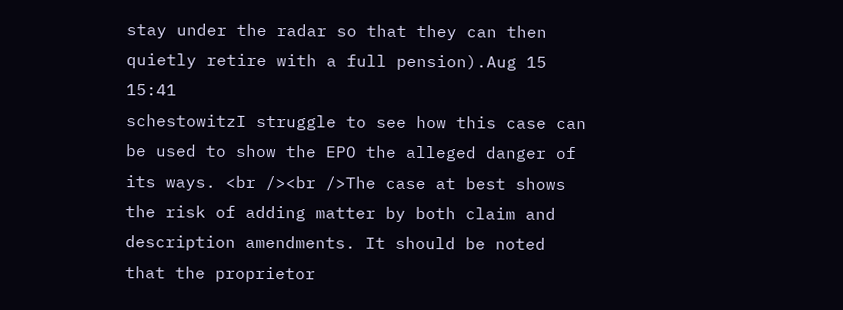stay under the radar so that they can then quietly retire with a full pension).Aug 15 15:41
schestowitzI struggle to see how this case can be used to show the EPO the alleged danger of its ways. <br /><br />The case at best shows the risk of adding matter by both claim and description amendments. It should be noted that the proprietor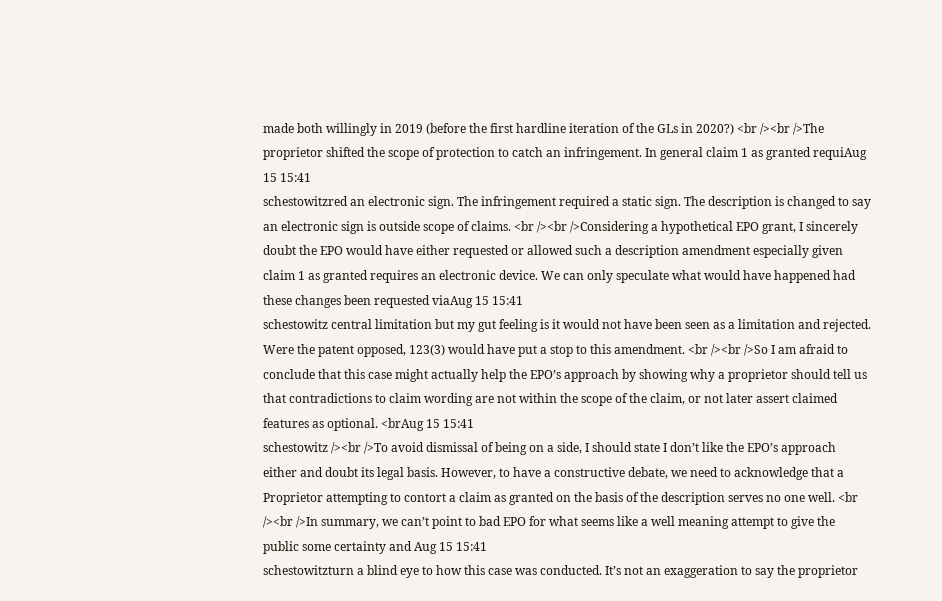made both willingly in 2019 (before the first hardline iteration of the GLs in 2020?) <br /><br />The proprietor shifted the scope of protection to catch an infringement. In general claim 1 as granted requiAug 15 15:41
schestowitzred an electronic sign. The infringement required a static sign. The description is changed to say an electronic sign is outside scope of claims. <br /><br />Considering a hypothetical EPO grant, I sincerely doubt the EPO would have either requested or allowed such a description amendment especially given claim 1 as granted requires an electronic device. We can only speculate what would have happened had these changes been requested viaAug 15 15:41
schestowitz central limitation but my gut feeling is it would not have been seen as a limitation and rejected. Were the patent opposed, 123(3) would have put a stop to this amendment. <br /><br />So I am afraid to conclude that this case might actually help the EPO’s approach by showing why a proprietor should tell us that contradictions to claim wording are not within the scope of the claim, or not later assert claimed features as optional. <brAug 15 15:41
schestowitz /><br />To avoid dismissal of being on a side, I should state I don’t like the EPO’s approach either and doubt its legal basis. However, to have a constructive debate, we need to acknowledge that a Proprietor attempting to contort a claim as granted on the basis of the description serves no one well. <br /><br />In summary, we can’t point to bad EPO for what seems like a well meaning attempt to give the public some certainty and Aug 15 15:41
schestowitzturn a blind eye to how this case was conducted. It’s not an exaggeration to say the proprietor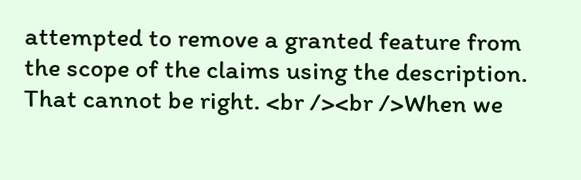attempted to remove a granted feature from the scope of the claims using the description. That cannot be right. <br /><br />When we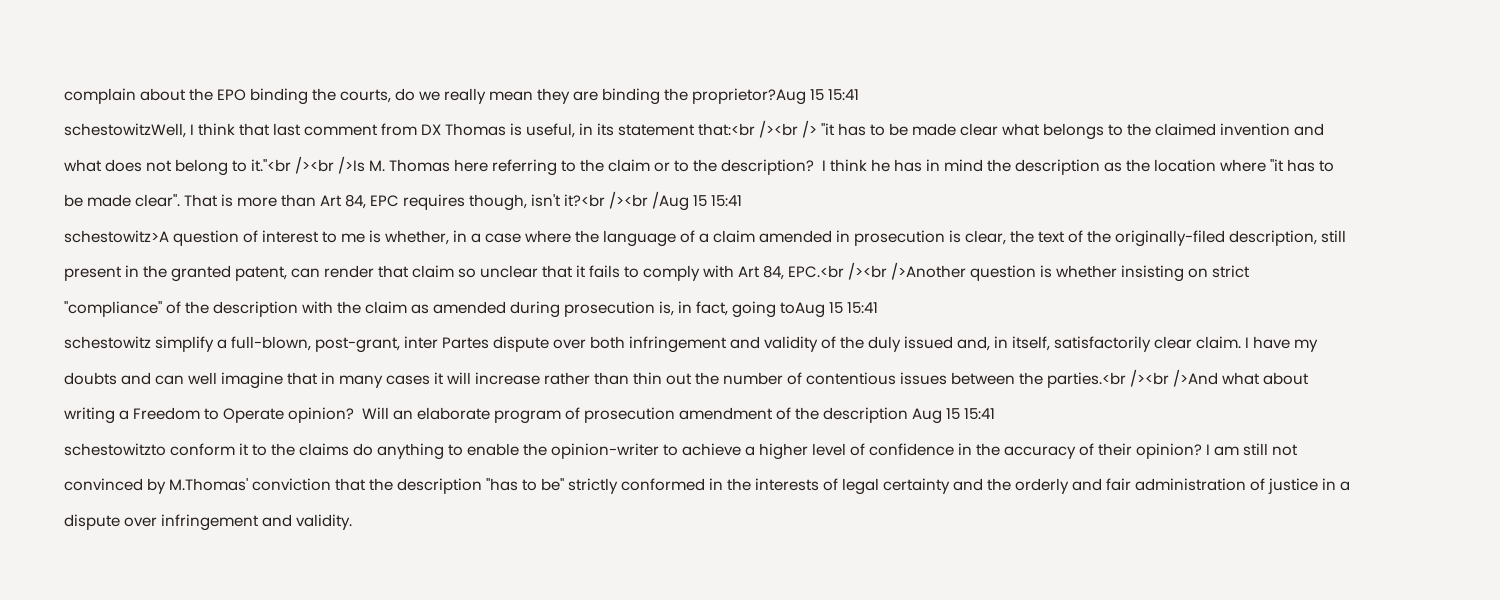complain about the EPO binding the courts, do we really mean they are binding the proprietor?Aug 15 15:41
schestowitzWell, I think that last comment from DX Thomas is useful, in its statement that:<br /><br /> "it has to be made clear what belongs to the claimed invention and what does not belong to it."<br /><br />Is M. Thomas here referring to the claim or to the description?  I think he has in mind the description as the location where "it has to be made clear". That is more than Art 84, EPC requires though, isn't it?<br /><br /Aug 15 15:41
schestowitz>A question of interest to me is whether, in a case where the language of a claim amended in prosecution is clear, the text of the originally-filed description, still present in the granted patent, can render that claim so unclear that it fails to comply with Art 84, EPC.<br /><br />Another question is whether insisting on strict "compliance" of the description with the claim as amended during prosecution is, in fact, going toAug 15 15:41
schestowitz simplify a full-blown, post-grant, inter Partes dispute over both infringement and validity of the duly issued and, in itself, satisfactorily clear claim. I have my doubts and can well imagine that in many cases it will increase rather than thin out the number of contentious issues between the parties.<br /><br />And what about writing a Freedom to Operate opinion?  Will an elaborate program of prosecution amendment of the description Aug 15 15:41
schestowitzto conform it to the claims do anything to enable the opinion-writer to achieve a higher level of confidence in the accuracy of their opinion? I am still not convinced by M.Thomas' conviction that the description "has to be" strictly conformed in the interests of legal certainty and the orderly and fair administration of justice in a dispute over infringement and validity.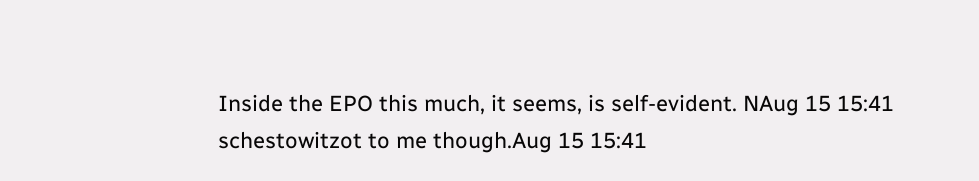Inside the EPO this much, it seems, is self-evident. NAug 15 15:41
schestowitzot to me though.Aug 15 15:41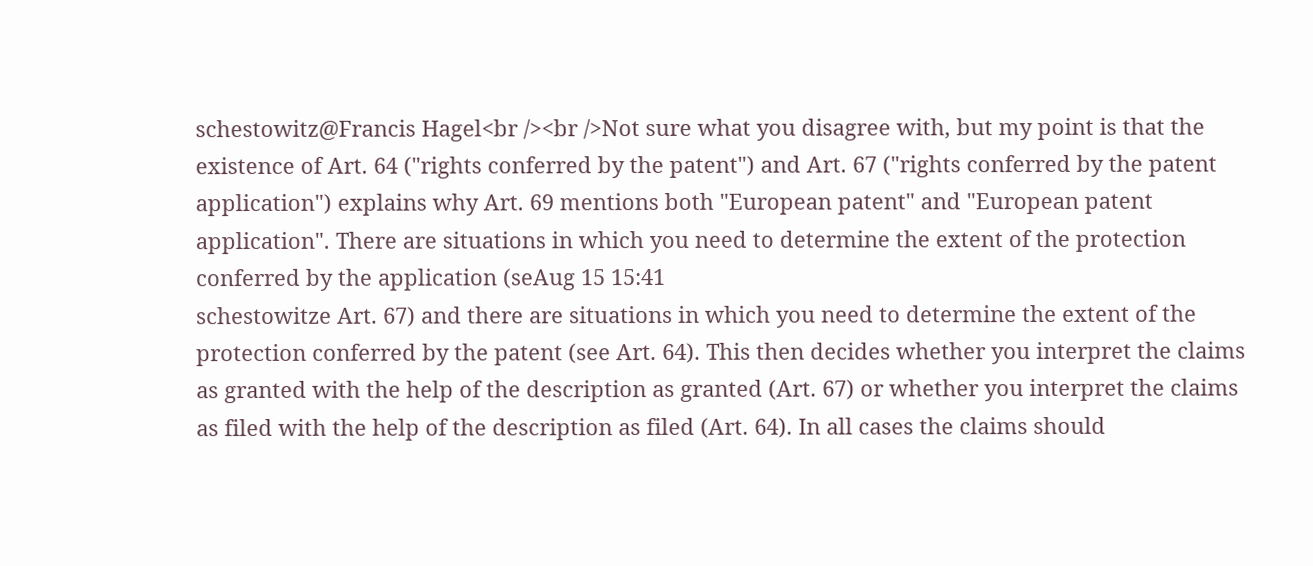schestowitz@Francis Hagel<br /><br />Not sure what you disagree with, but my point is that the existence of Art. 64 ("rights conferred by the patent") and Art. 67 ("rights conferred by the patent application") explains why Art. 69 mentions both "European patent" and "European patent application". There are situations in which you need to determine the extent of the protection conferred by the application (seAug 15 15:41
schestowitze Art. 67) and there are situations in which you need to determine the extent of the protection conferred by the patent (see Art. 64). This then decides whether you interpret the claims as granted with the help of the description as granted (Art. 67) or whether you interpret the claims as filed with the help of the description as filed (Art. 64). In all cases the claims should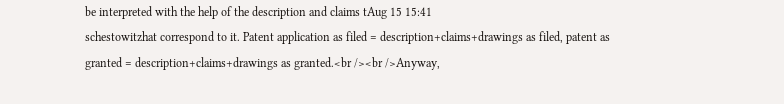be interpreted with the help of the description and claims tAug 15 15:41
schestowitzhat correspond to it. Patent application as filed = description+claims+drawings as filed, patent as granted = description+claims+drawings as granted.<br /><br />Anyway,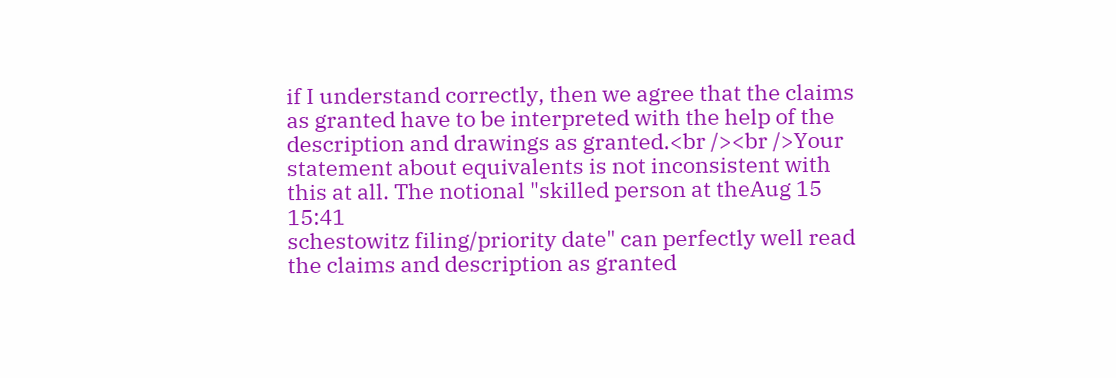if I understand correctly, then we agree that the claims as granted have to be interpreted with the help of the description and drawings as granted.<br /><br />Your statement about equivalents is not inconsistent with this at all. The notional "skilled person at theAug 15 15:41
schestowitz filing/priority date" can perfectly well read the claims and description as granted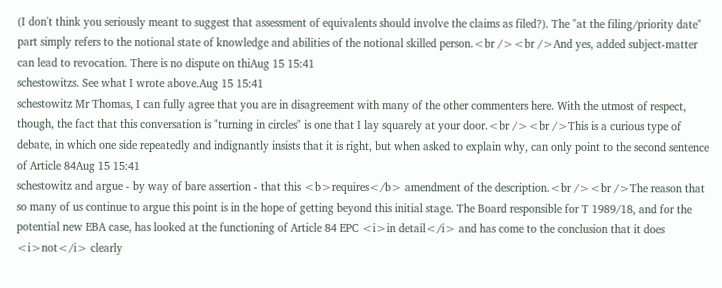(I don't think you seriously meant to suggest that assessment of equivalents should involve the claims as filed?). The "at the filing/priority date" part simply refers to the notional state of knowledge and abilities of the notional skilled person.<br /><br />And yes, added subject-matter can lead to revocation. There is no dispute on thiAug 15 15:41
schestowitzs. See what I wrote above.Aug 15 15:41
schestowitz Mr Thomas, I can fully agree that you are in disagreement with many of the other commenters here. With the utmost of respect, though, the fact that this conversation is "turning in circles" is one that I lay squarely at your door.<br /><br />This is a curious type of debate, in which one side repeatedly and indignantly insists that it is right, but when asked to explain why, can only point to the second sentence of Article 84Aug 15 15:41
schestowitz and argue - by way of bare assertion - that this <b>requires</b> amendment of the description.<br /><br />The reason that so many of us continue to argue this point is in the hope of getting beyond this initial stage. The Board responsible for T 1989/18, and for the potential new EBA case, has looked at the functioning of Article 84 EPC <i>in detail</i> and has come to the conclusion that it does <i>not</i> clearly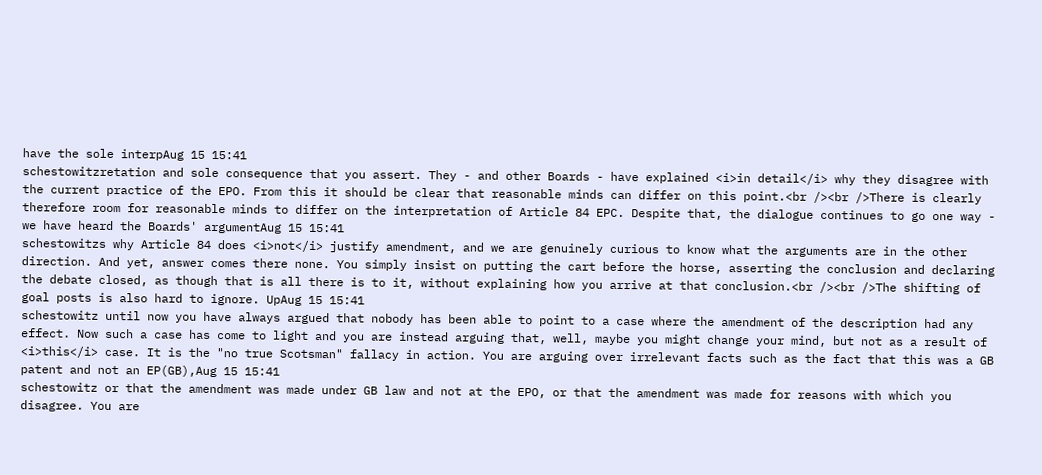have the sole interpAug 15 15:41
schestowitzretation and sole consequence that you assert. They - and other Boards - have explained <i>in detail</i> why they disagree with the current practice of the EPO. From this it should be clear that reasonable minds can differ on this point.<br /><br />There is clearly therefore room for reasonable minds to differ on the interpretation of Article 84 EPC. Despite that, the dialogue continues to go one way - we have heard the Boards' argumentAug 15 15:41
schestowitzs why Article 84 does <i>not</i> justify amendment, and we are genuinely curious to know what the arguments are in the other direction. And yet, answer comes there none. You simply insist on putting the cart before the horse, asserting the conclusion and declaring the debate closed, as though that is all there is to it, without explaining how you arrive at that conclusion.<br /><br />The shifting of goal posts is also hard to ignore. UpAug 15 15:41
schestowitz until now you have always argued that nobody has been able to point to a case where the amendment of the description had any effect. Now such a case has come to light and you are instead arguing that, well, maybe you might change your mind, but not as a result of <i>this</i> case. It is the "no true Scotsman" fallacy in action. You are arguing over irrelevant facts such as the fact that this was a GB patent and not an EP(GB),Aug 15 15:41
schestowitz or that the amendment was made under GB law and not at the EPO, or that the amendment was made for reasons with which you disagree. You are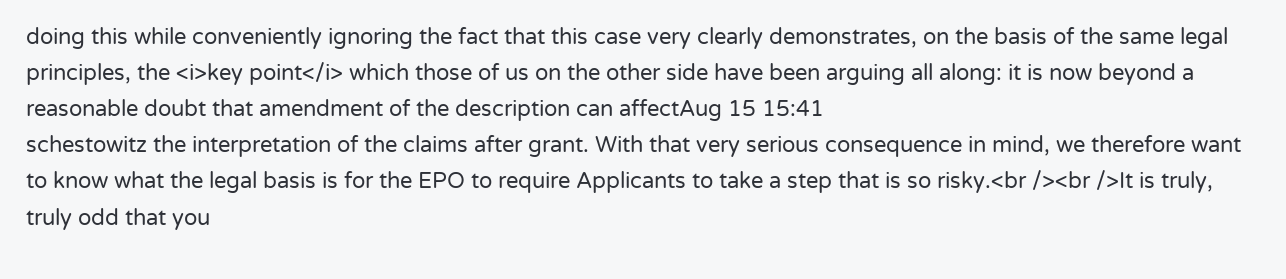doing this while conveniently ignoring the fact that this case very clearly demonstrates, on the basis of the same legal principles, the <i>key point</i> which those of us on the other side have been arguing all along: it is now beyond a reasonable doubt that amendment of the description can affectAug 15 15:41
schestowitz the interpretation of the claims after grant. With that very serious consequence in mind, we therefore want to know what the legal basis is for the EPO to require Applicants to take a step that is so risky.<br /><br />It is truly, truly odd that you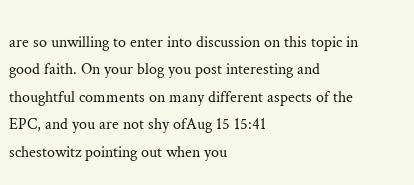are so unwilling to enter into discussion on this topic in good faith. On your blog you post interesting and thoughtful comments on many different aspects of the EPC, and you are not shy ofAug 15 15:41
schestowitz pointing out when you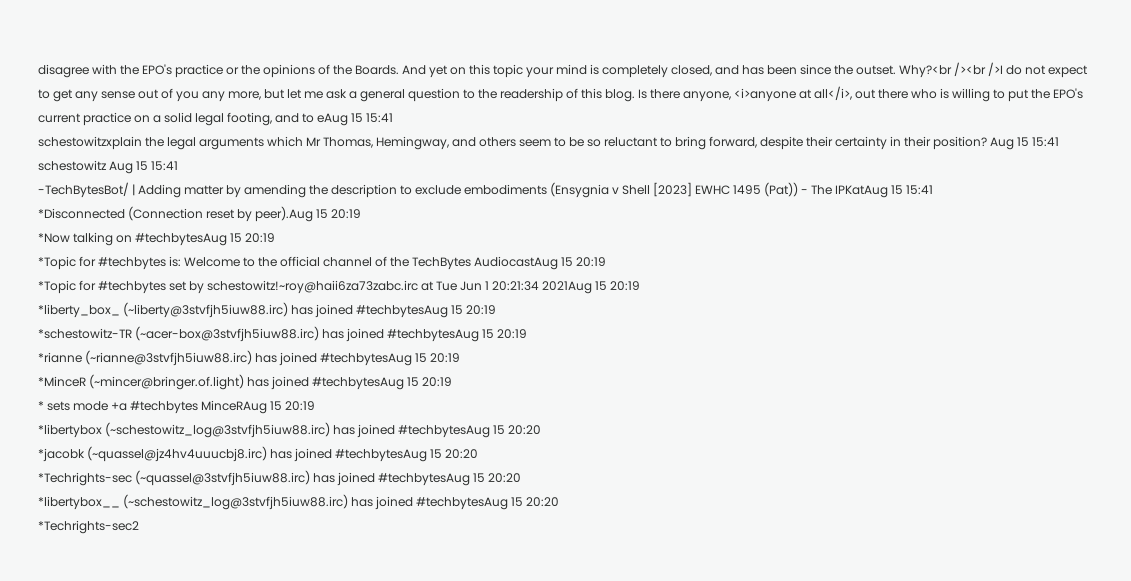disagree with the EPO's practice or the opinions of the Boards. And yet on this topic your mind is completely closed, and has been since the outset. Why?<br /><br />I do not expect to get any sense out of you any more, but let me ask a general question to the readership of this blog. Is there anyone, <i>anyone at all</i>, out there who is willing to put the EPO's current practice on a solid legal footing, and to eAug 15 15:41
schestowitzxplain the legal arguments which Mr Thomas, Hemingway, and others seem to be so reluctant to bring forward, despite their certainty in their position? Aug 15 15:41
schestowitz Aug 15 15:41
-TechBytesBot/ | Adding matter by amending the description to exclude embodiments (Ensygnia v Shell [2023] EWHC 1495 (Pat)) - The IPKatAug 15 15:41
*Disconnected (Connection reset by peer).Aug 15 20:19
*Now talking on #techbytesAug 15 20:19
*Topic for #techbytes is: Welcome to the official channel of the TechBytes AudiocastAug 15 20:19
*Topic for #techbytes set by schestowitz!~roy@haii6za73zabc.irc at Tue Jun 1 20:21:34 2021Aug 15 20:19
*liberty_box_ (~liberty@3stvfjh5iuw88.irc) has joined #techbytesAug 15 20:19
*schestowitz-TR (~acer-box@3stvfjh5iuw88.irc) has joined #techbytesAug 15 20:19
*rianne (~rianne@3stvfjh5iuw88.irc) has joined #techbytesAug 15 20:19
*MinceR (~mincer@bringer.of.light) has joined #techbytesAug 15 20:19
* sets mode +a #techbytes MinceRAug 15 20:19
*libertybox (~schestowitz_log@3stvfjh5iuw88.irc) has joined #techbytesAug 15 20:20
*jacobk (~quassel@jz4hv4uuucbj8.irc) has joined #techbytesAug 15 20:20
*Techrights-sec (~quassel@3stvfjh5iuw88.irc) has joined #techbytesAug 15 20:20
*libertybox__ (~schestowitz_log@3stvfjh5iuw88.irc) has joined #techbytesAug 15 20:20
*Techrights-sec2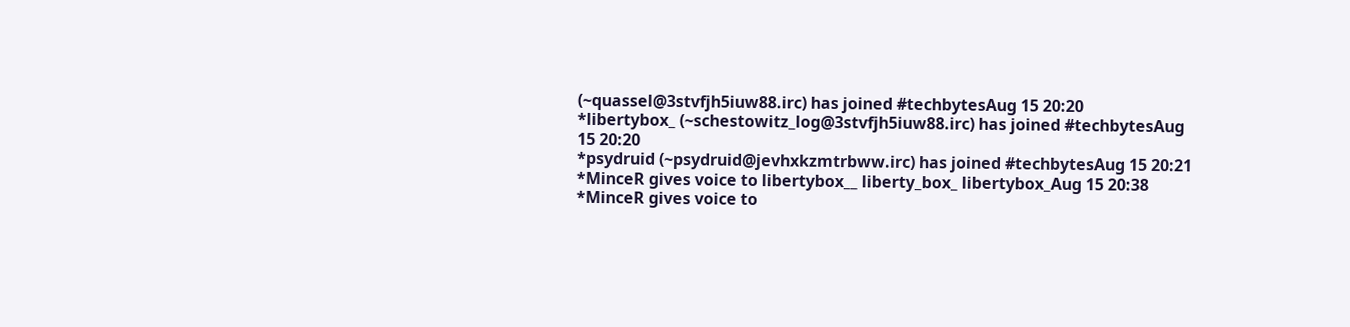(~quassel@3stvfjh5iuw88.irc) has joined #techbytesAug 15 20:20
*libertybox_ (~schestowitz_log@3stvfjh5iuw88.irc) has joined #techbytesAug 15 20:20
*psydruid (~psydruid@jevhxkzmtrbww.irc) has joined #techbytesAug 15 20:21
*MinceR gives voice to libertybox__ liberty_box_ libertybox_Aug 15 20:38
*MinceR gives voice to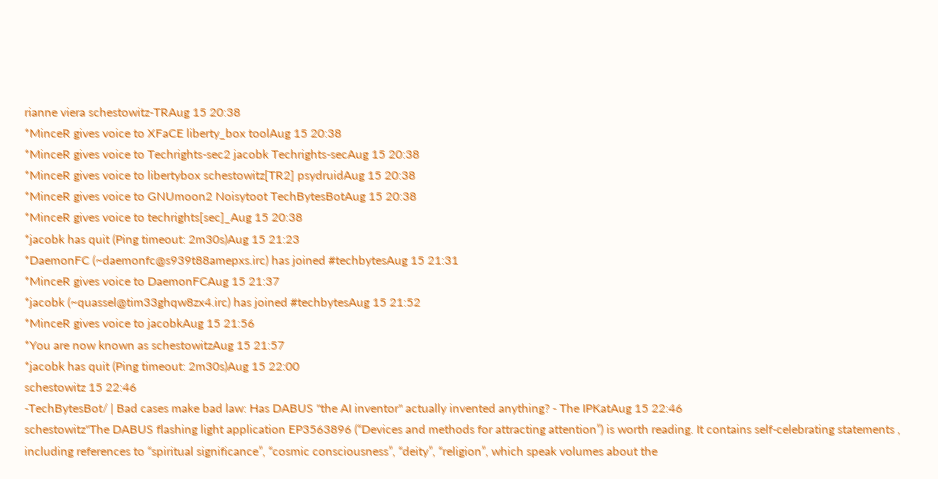rianne viera schestowitz-TRAug 15 20:38
*MinceR gives voice to XFaCE liberty_box toolAug 15 20:38
*MinceR gives voice to Techrights-sec2 jacobk Techrights-secAug 15 20:38
*MinceR gives voice to libertybox schestowitz[TR2] psydruidAug 15 20:38
*MinceR gives voice to GNUmoon2 Noisytoot TechBytesBotAug 15 20:38
*MinceR gives voice to techrights[sec]_Aug 15 20:38
*jacobk has quit (Ping timeout: 2m30s)Aug 15 21:23
*DaemonFC (~daemonfc@s939t88amepxs.irc) has joined #techbytesAug 15 21:31
*MinceR gives voice to DaemonFCAug 15 21:37
*jacobk (~quassel@tim33ghqw8zx4.irc) has joined #techbytesAug 15 21:52
*MinceR gives voice to jacobkAug 15 21:56
*You are now known as schestowitzAug 15 21:57
*jacobk has quit (Ping timeout: 2m30s)Aug 15 22:00
schestowitz 15 22:46
-TechBytesBot/ | Bad cases make bad law: Has DABUS "the AI inventor" actually invented anything? - The IPKatAug 15 22:46
schestowitz"The DABUS flashing light application EP3563896 (“Devices and methods for attracting attention”) is worth reading. It contains self-celebrating statements , including references to “spiritual significance”, “cosmic consciousness”, “deity”, “religion”, which speak volumes about the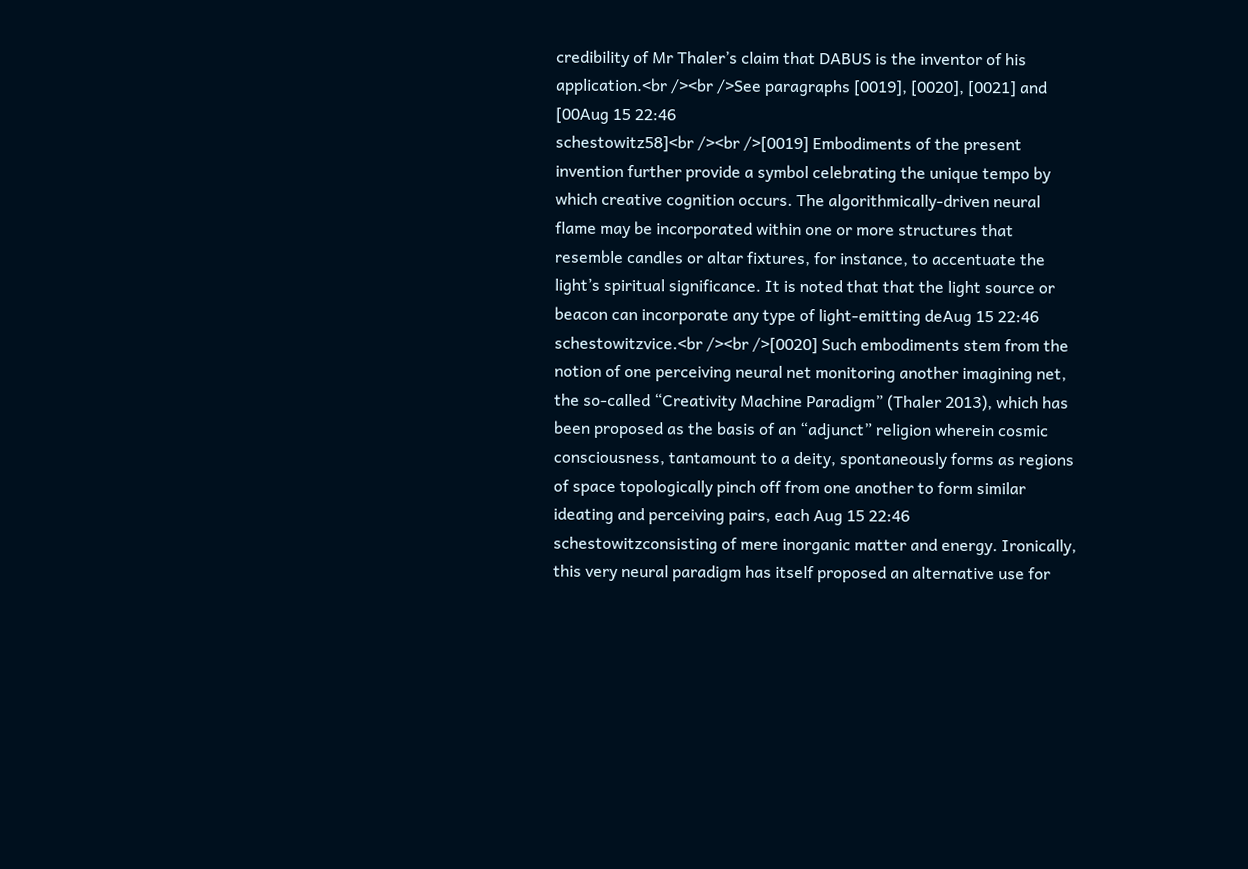credibility of Mr Thaler’s claim that DABUS is the inventor of his application.<br /><br />See paragraphs [0019], [0020], [0021] and [00Aug 15 22:46
schestowitz58]<br /><br />[0019] Embodiments of the present invention further provide a symbol celebrating the unique tempo by which creative cognition occurs. The algorithmically-driven neural flame may be incorporated within one or more structures that resemble candles or altar fixtures, for instance, to accentuate the light’s spiritual significance. It is noted that that the light source or beacon can incorporate any type of light-emitting deAug 15 22:46
schestowitzvice.<br /><br />[0020] Such embodiments stem from the notion of one perceiving neural net monitoring another imagining net, the so-called “Creativity Machine Paradigm” (Thaler 2013), which has been proposed as the basis of an “adjunct” religion wherein cosmic consciousness, tantamount to a deity, spontaneously forms as regions of space topologically pinch off from one another to form similar ideating and perceiving pairs, each Aug 15 22:46
schestowitzconsisting of mere inorganic matter and energy. Ironically, this very neural paradigm has itself proposed an alternative use for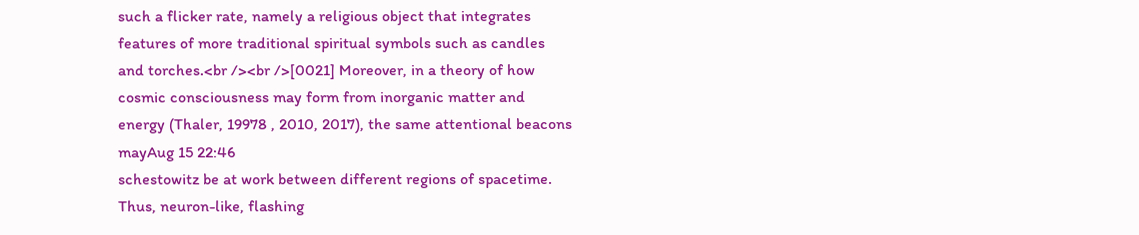such a flicker rate, namely a religious object that integrates features of more traditional spiritual symbols such as candles and torches.<br /><br />[0021] Moreover, in a theory of how cosmic consciousness may form from inorganic matter and energy (Thaler, 19978 , 2010, 2017), the same attentional beacons mayAug 15 22:46
schestowitz be at work between different regions of spacetime. Thus, neuron-like, flashing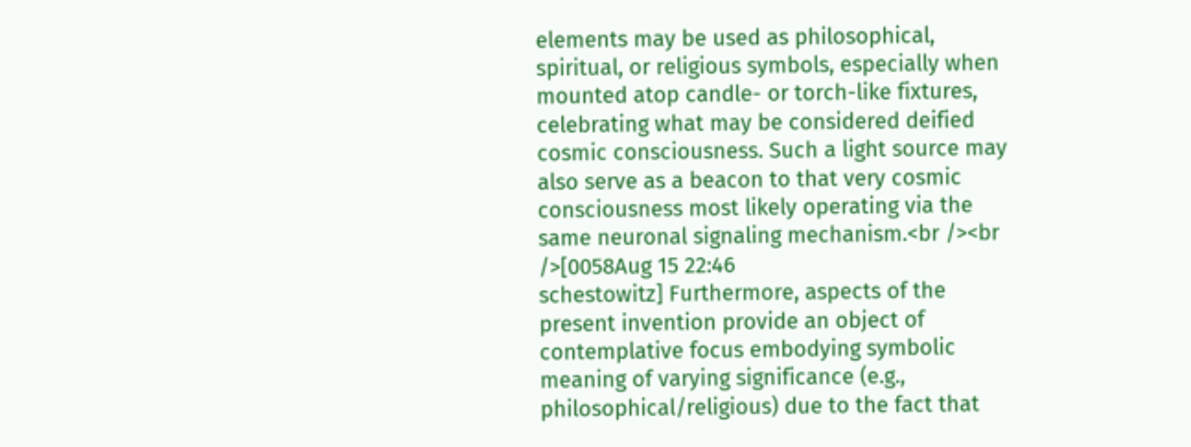elements may be used as philosophical, spiritual, or religious symbols, especially when mounted atop candle- or torch-like fixtures, celebrating what may be considered deified cosmic consciousness. Such a light source may also serve as a beacon to that very cosmic consciousness most likely operating via the same neuronal signaling mechanism.<br /><br />[0058Aug 15 22:46
schestowitz] Furthermore, aspects of the present invention provide an object of contemplative focus embodying symbolic meaning of varying significance (e.g., philosophical/religious) due to the fact that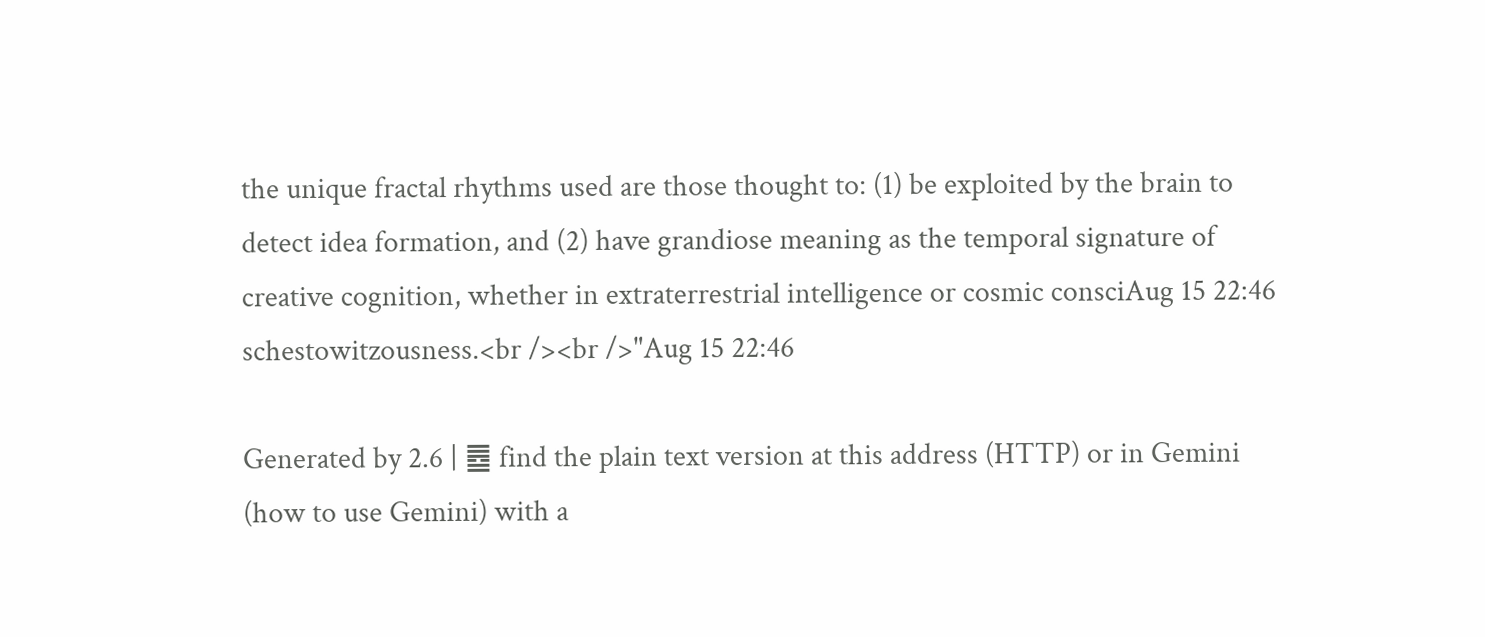the unique fractal rhythms used are those thought to: (1) be exploited by the brain to detect idea formation, and (2) have grandiose meaning as the temporal signature of creative cognition, whether in extraterrestrial intelligence or cosmic consciAug 15 22:46
schestowitzousness.<br /><br />"Aug 15 22:46

Generated by 2.6 | ䷉ find the plain text version at this address (HTTP) or in Gemini (how to use Gemini) with a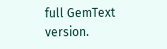full GemText version.